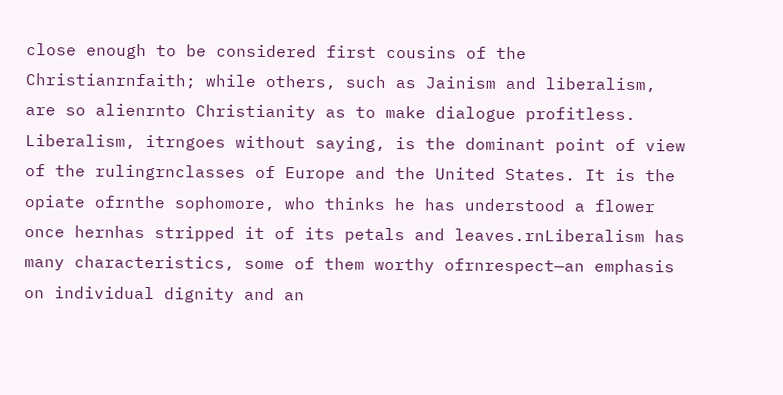close enough to be considered first cousins of the Christianrnfaith; while others, such as Jainism and liberalism, are so alienrnto Christianity as to make dialogue profitless. Liberalism, itrngoes without saying, is the dominant point of view of the rulingrnclasses of Europe and the United States. It is the opiate ofrnthe sophomore, who thinks he has understood a flower once hernhas stripped it of its petals and leaves.rnLiberalism has many characteristics, some of them worthy ofrnrespect—an emphasis on individual dignity and an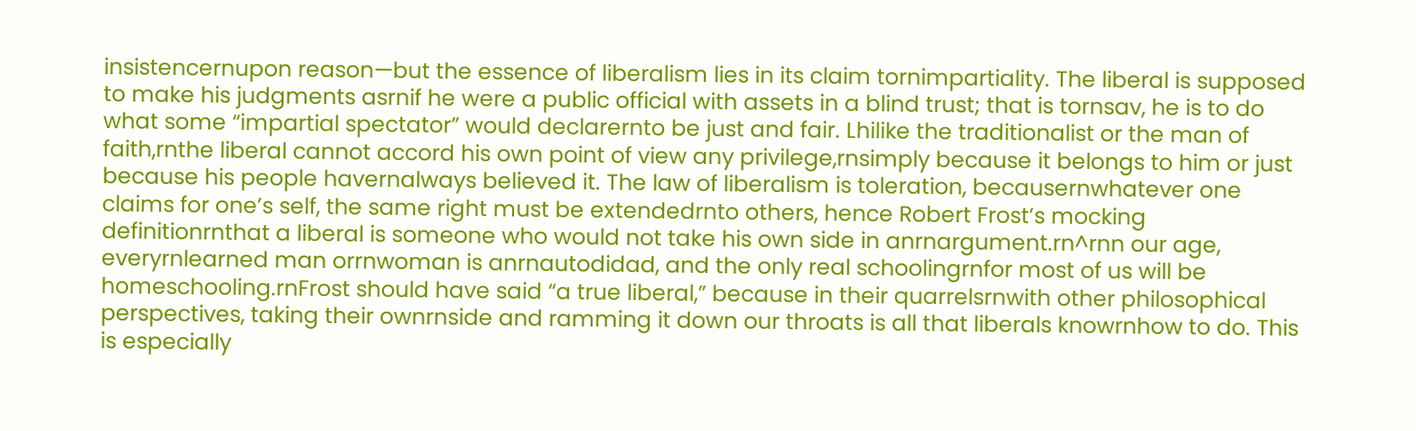insistencernupon reason—but the essence of liberalism lies in its claim tornimpartiality. The liberal is supposed to make his judgments asrnif he were a public official with assets in a blind trust; that is tornsav, he is to do what some “impartial spectator” would declarernto be just and fair. Lhilike the traditionalist or the man of faith,rnthe liberal cannot accord his own point of view any privilege,rnsimply because it belongs to him or just because his people havernalways believed it. The law of liberalism is toleration, becausernwhatever one claims for one’s self, the same right must be extendedrnto others, hence Robert Frost’s mocking definitionrnthat a liberal is someone who would not take his own side in anrnargument.rn^rnn our age, everyrnlearned man orrnwoman is anrnautodidad, and the only real schoolingrnfor most of us will be homeschooling.rnFrost should have said “a true liberal,” because in their quarrelsrnwith other philosophical perspectives, taking their ownrnside and ramming it down our throats is all that liberals knowrnhow to do. This is especially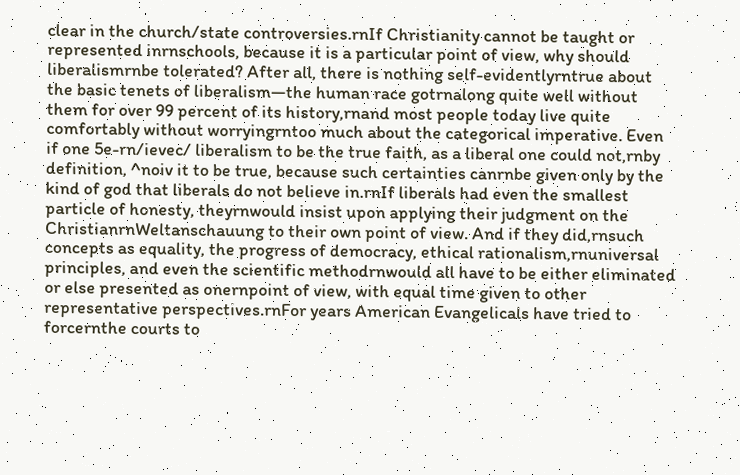clear in the church/state controversies.rnIf Christianity cannot be taught or represented inrnschools, because it is a particular point of view, why should liberalismrnbe tolerated? After all, there is nothing self-evidentlyrntrue about the basic tenets of liberalism—the human race gotrnalong quite well without them for over 99 percent of its history,rnand most people today live quite comfortably without worryingrntoo much about the categorical imperative. Even if one 5e-rn/ievec/ liberalism to be the true faith, as a liberal one could not,rnby definition, ^noiv it to be true, because such certainties canrnbe given only by the kind of god that liberals do not believe in.rnIf liberals had even the smallest particle of honesty, theyrnwould insist upon applying their judgment on the ChristianrnWeltanschauung to their own point of view. And if they did,rnsuch concepts as equality, the progress of democracy, ethical rationalism,rnuniversal principles, and even the scientific methodrnwould all have to be either eliminated or else presented as onernpoint of view, with equal time given to other representative perspectives.rnFor years American Evangelicals have tried to forcernthe courts to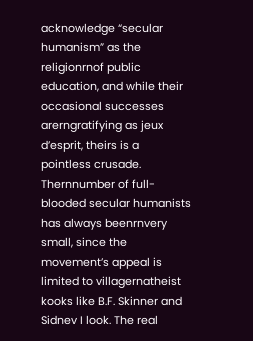acknowledge “secular humanism” as the religionrnof public education, and while their occasional successes arerngratifying as jeux d’esprit, theirs is a pointless crusade. Thernnumber of full-blooded secular humanists has always beenrnvery small, since the movement’s appeal is limited to villagernatheist kooks like B.F. Skinner and Sidnev I look. The real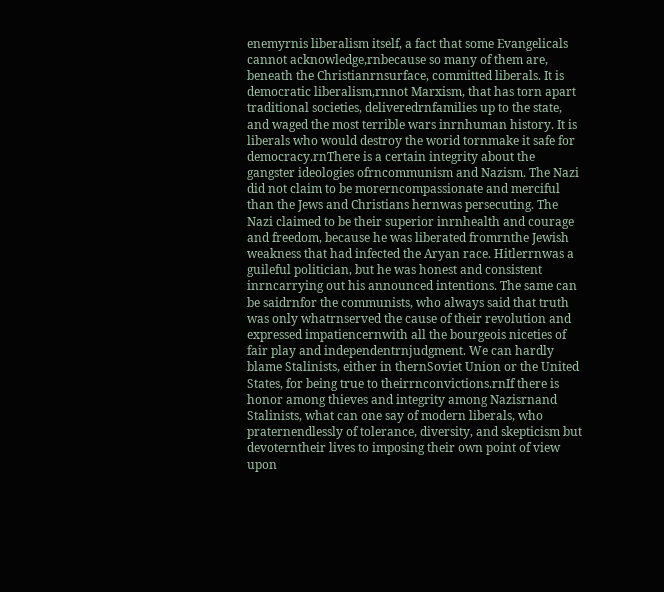enemyrnis liberalism itself, a fact that some Evangelicals cannot acknowledge,rnbecause so many of them are, beneath the Christianrnsurface, committed liberals. It is democratic liberalism,rnnot Marxism, that has torn apart traditional societies, deliveredrnfamilies up to the state, and waged the most terrible wars inrnhuman history. It is liberals who would destroy the worid tornmake it safe for democracy.rnThere is a certain integrity about the gangster ideologies ofrncommunism and Nazism. The Nazi did not claim to be morerncompassionate and merciful than the Jews and Christians hernwas persecuting. The Nazi claimed to be their superior inrnhealth and courage and freedom, because he was liberated fromrnthe Jewish weakness that had infected the Aryan race. Hitlerrnwas a guileful politician, but he was honest and consistent inrncarrying out his announced intentions. The same can be saidrnfor the communists, who always said that truth was only whatrnserved the cause of their revolution and expressed impatiencernwith all the bourgeois niceties of fair play and independentrnjudgment. We can hardly blame Stalinists, either in thernSoviet Union or the United States, for being true to theirrnconvictions.rnIf there is honor among thieves and integrity among Nazisrnand Stalinists, what can one say of modern liberals, who praternendlessly of tolerance, diversity, and skepticism but devoterntheir lives to imposing their own point of view upon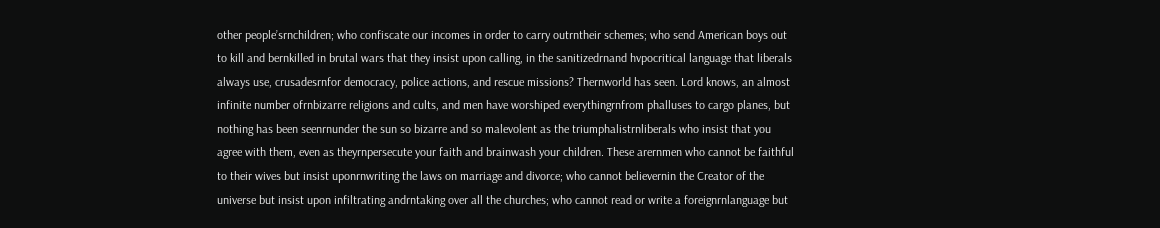other people’srnchildren; who confiscate our incomes in order to carry outrntheir schemes; who send American boys out to kill and bernkilled in brutal wars that they insist upon calling, in the sanitizedrnand hvpocritical language that liberals always use, crusadesrnfor democracy, police actions, and rescue missions? Thernworld has seen. Lord knows, an almost infinite number ofrnbizarre religions and cults, and men have worshiped everythingrnfrom phalluses to cargo planes, but nothing has been seenrnunder the sun so bizarre and so malevolent as the triumphalistrnliberals who insist that you agree with them, even as theyrnpersecute your faith and brainwash your children. These arernmen who cannot be faithful to their wives but insist uponrnwriting the laws on marriage and divorce; who cannot believernin the Creator of the universe but insist upon infiltrating andrntaking over all the churches; who cannot read or write a foreignrnlanguage but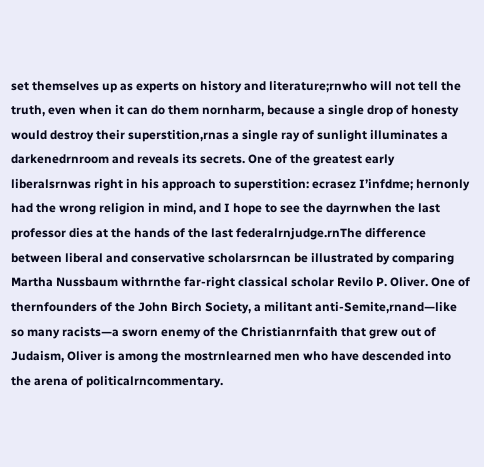set themselves up as experts on history and literature;rnwho will not tell the truth, even when it can do them nornharm, because a single drop of honesty would destroy their superstition,rnas a single ray of sunlight illuminates a darkenedrnroom and reveals its secrets. One of the greatest early liberalsrnwas right in his approach to superstition: ecrasez I’infdme; hernonly had the wrong religion in mind, and I hope to see the dayrnwhen the last professor dies at the hands of the last federalrnjudge.rnThe difference between liberal and conservative scholarsrncan be illustrated by comparing Martha Nussbaum withrnthe far-right classical scholar Revilo P. Oliver. One of thernfounders of the John Birch Society, a militant anti-Semite,rnand—like so many racists—a sworn enemy of the Christianrnfaith that grew out of Judaism, Oliver is among the mostrnlearned men who have descended into the arena of politicalrncommentary.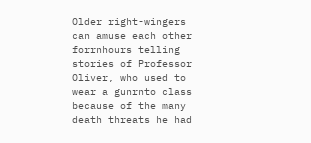Older right-wingers can amuse each other forrnhours telling stories of Professor Oliver, who used to wear a gunrnto class because of the many death threats he had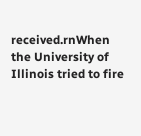received.rnWhen the University of Illinois tried to fire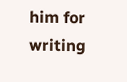him for writing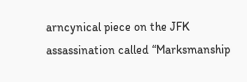arncynical piece on the JFK assassination called “Marksmanship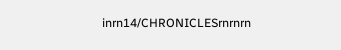inrn14/CHRONICLESrnrnrn